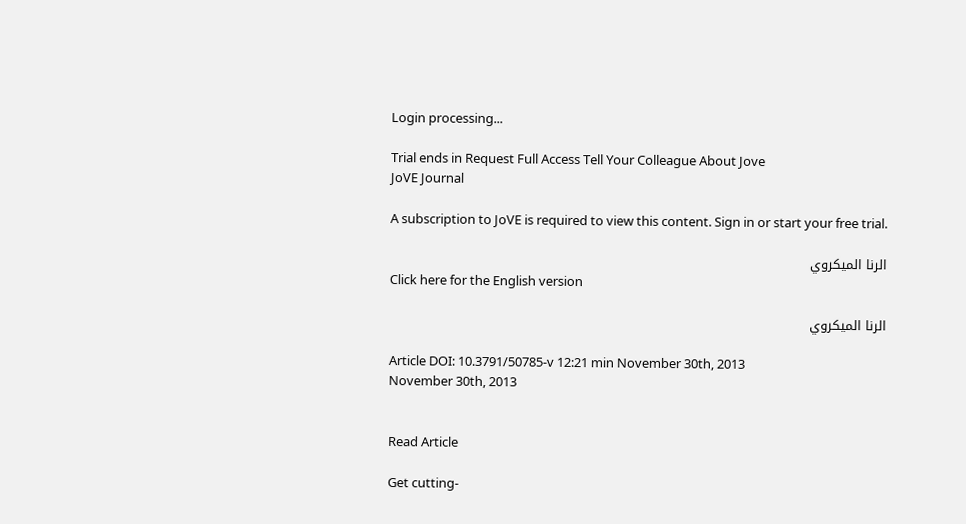Login processing...

Trial ends in Request Full Access Tell Your Colleague About Jove
JoVE Journal

A subscription to JoVE is required to view this content. Sign in or start your free trial.

الرنا الميكروي
Click here for the English version

الرنا الميكروي

Article DOI: 10.3791/50785-v 12:21 min November 30th, 2013
November 30th, 2013


Read Article

Get cutting-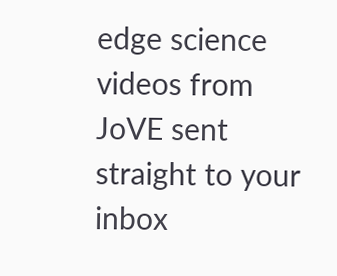edge science videos from JoVE sent straight to your inbox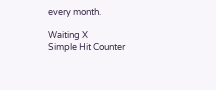every month.

Waiting X
Simple Hit Counter